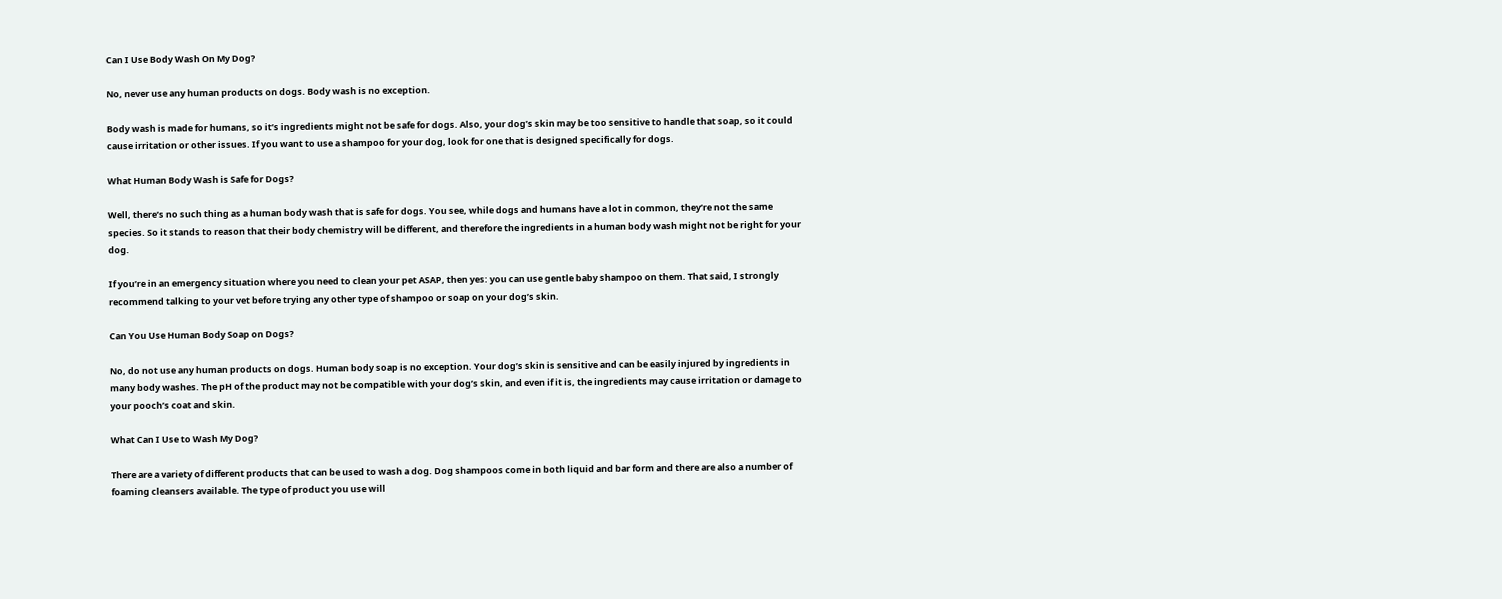Can I Use Body Wash On My Dog?

No, never use any human products on dogs. Body wash is no exception.

Body wash is made for humans, so it’s ingredients might not be safe for dogs. Also, your dog’s skin may be too sensitive to handle that soap, so it could cause irritation or other issues. If you want to use a shampoo for your dog, look for one that is designed specifically for dogs.

What Human Body Wash is Safe for Dogs?

Well, there’s no such thing as a human body wash that is safe for dogs. You see, while dogs and humans have a lot in common, they’re not the same species. So it stands to reason that their body chemistry will be different, and therefore the ingredients in a human body wash might not be right for your dog.

If you’re in an emergency situation where you need to clean your pet ASAP, then yes: you can use gentle baby shampoo on them. That said, I strongly recommend talking to your vet before trying any other type of shampoo or soap on your dog’s skin.

Can You Use Human Body Soap on Dogs?

No, do not use any human products on dogs. Human body soap is no exception. Your dog’s skin is sensitive and can be easily injured by ingredients in many body washes. The pH of the product may not be compatible with your dog’s skin, and even if it is, the ingredients may cause irritation or damage to your pooch’s coat and skin.

What Can I Use to Wash My Dog?

There are a variety of different products that can be used to wash a dog. Dog shampoos come in both liquid and bar form and there are also a number of foaming cleansers available. The type of product you use will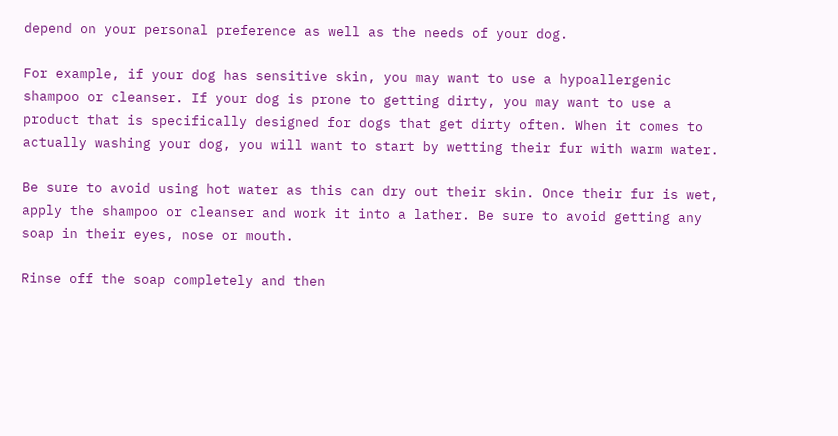depend on your personal preference as well as the needs of your dog.

For example, if your dog has sensitive skin, you may want to use a hypoallergenic shampoo or cleanser. If your dog is prone to getting dirty, you may want to use a product that is specifically designed for dogs that get dirty often. When it comes to actually washing your dog, you will want to start by wetting their fur with warm water.

Be sure to avoid using hot water as this can dry out their skin. Once their fur is wet, apply the shampoo or cleanser and work it into a lather. Be sure to avoid getting any soap in their eyes, nose or mouth.

Rinse off the soap completely and then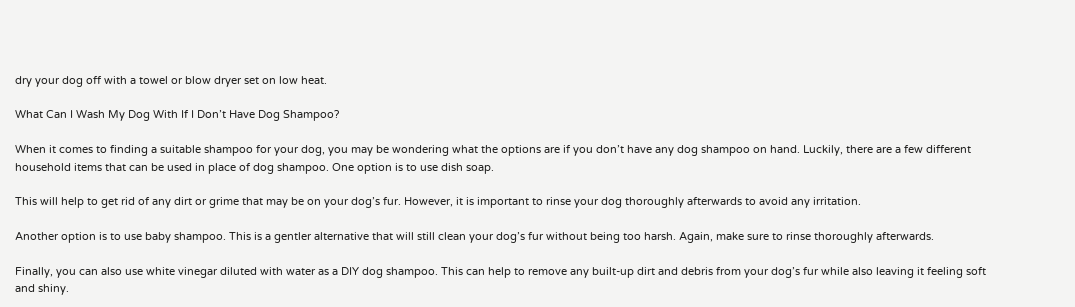dry your dog off with a towel or blow dryer set on low heat.

What Can I Wash My Dog With If I Don’t Have Dog Shampoo?

When it comes to finding a suitable shampoo for your dog, you may be wondering what the options are if you don’t have any dog shampoo on hand. Luckily, there are a few different household items that can be used in place of dog shampoo. One option is to use dish soap.

This will help to get rid of any dirt or grime that may be on your dog’s fur. However, it is important to rinse your dog thoroughly afterwards to avoid any irritation.

Another option is to use baby shampoo. This is a gentler alternative that will still clean your dog’s fur without being too harsh. Again, make sure to rinse thoroughly afterwards.

Finally, you can also use white vinegar diluted with water as a DIY dog shampoo. This can help to remove any built-up dirt and debris from your dog’s fur while also leaving it feeling soft and shiny.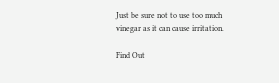Just be sure not to use too much vinegar as it can cause irritation.

Find Out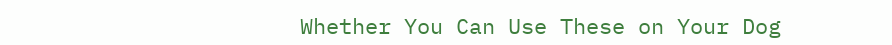Whether You Can Use These on Your Dog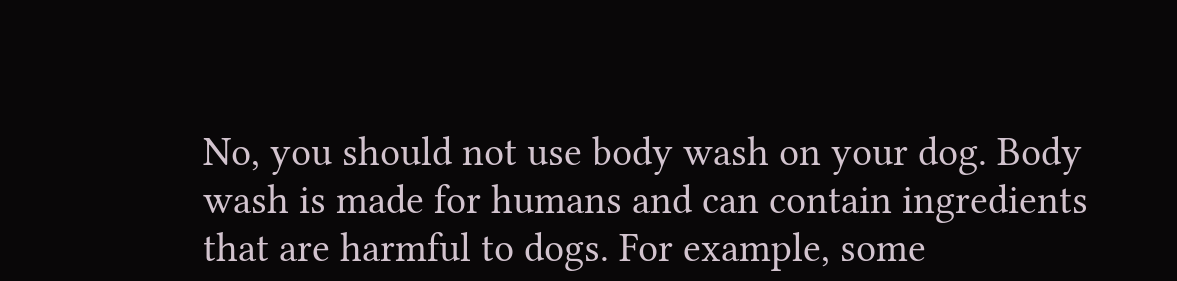No, you should not use body wash on your dog. Body wash is made for humans and can contain ingredients that are harmful to dogs. For example, some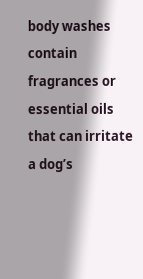body washes contain fragrances or essential oils that can irritate a dog’s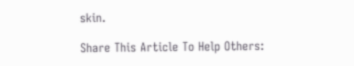skin.

Share This Article To Help Others: